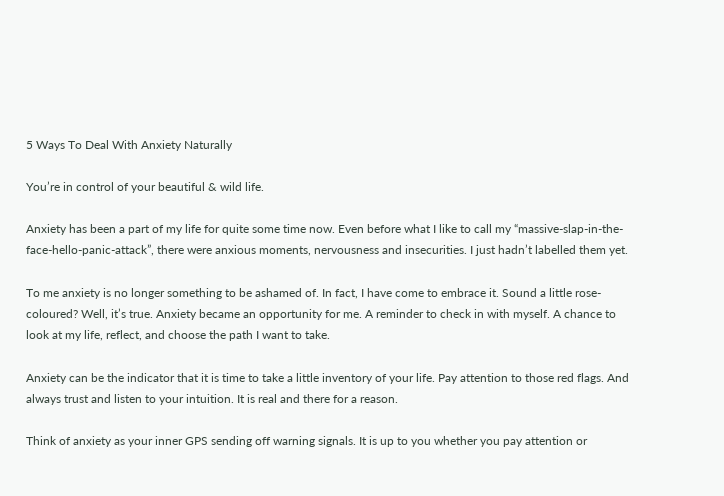5 Ways To Deal With Anxiety Naturally

You’re in control of your beautiful & wild life.

Anxiety has been a part of my life for quite some time now. Even before what I like to call my “massive-slap-in-the-face-hello-panic-attack”, there were anxious moments, nervousness and insecurities. I just hadn’t labelled them yet.

To me anxiety is no longer something to be ashamed of. In fact, I have come to embrace it. Sound a little rose-coloured? Well, it’s true. Anxiety became an opportunity for me. A reminder to check in with myself. A chance to look at my life, reflect, and choose the path I want to take.

Anxiety can be the indicator that it is time to take a little inventory of your life. Pay attention to those red flags. And always trust and listen to your intuition. It is real and there for a reason.

Think of anxiety as your inner GPS sending off warning signals. It is up to you whether you pay attention or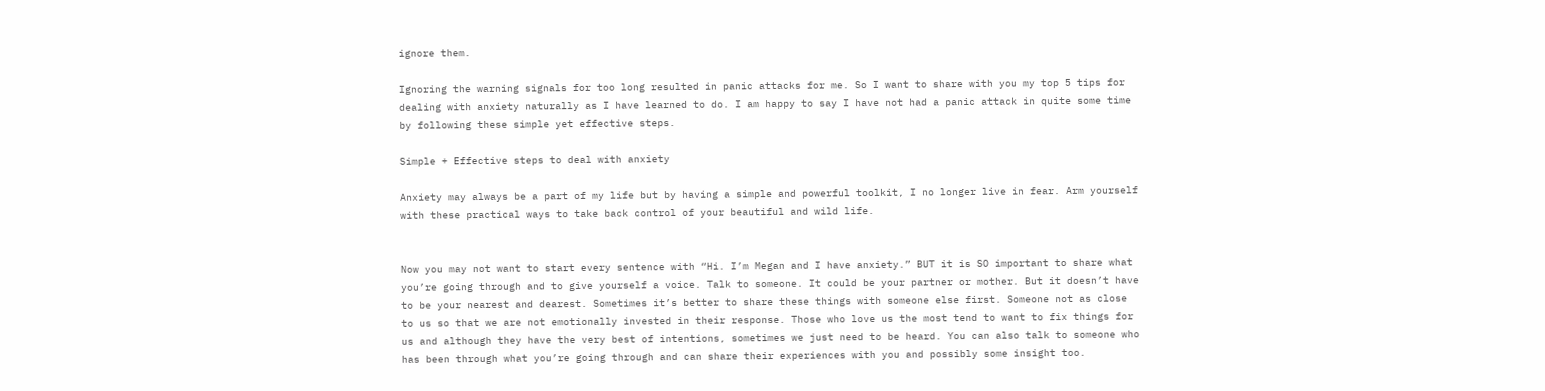ignore them.

Ignoring the warning signals for too long resulted in panic attacks for me. So I want to share with you my top 5 tips for dealing with anxiety naturally as I have learned to do. I am happy to say I have not had a panic attack in quite some time by following these simple yet effective steps.

Simple + Effective steps to deal with anxiety

Anxiety may always be a part of my life but by having a simple and powerful toolkit, I no longer live in fear. Arm yourself with these practical ways to take back control of your beautiful and wild life.


Now you may not want to start every sentence with “Hi. I’m Megan and I have anxiety.” BUT it is SO important to share what you’re going through and to give yourself a voice. Talk to someone. It could be your partner or mother. But it doesn’t have to be your nearest and dearest. Sometimes it’s better to share these things with someone else first. Someone not as close to us so that we are not emotionally invested in their response. Those who love us the most tend to want to fix things for us and although they have the very best of intentions, sometimes we just need to be heard. You can also talk to someone who has been through what you’re going through and can share their experiences with you and possibly some insight too.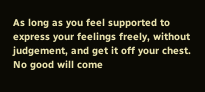As long as you feel supported to express your feelings freely, without judgement, and get it off your chest. No good will come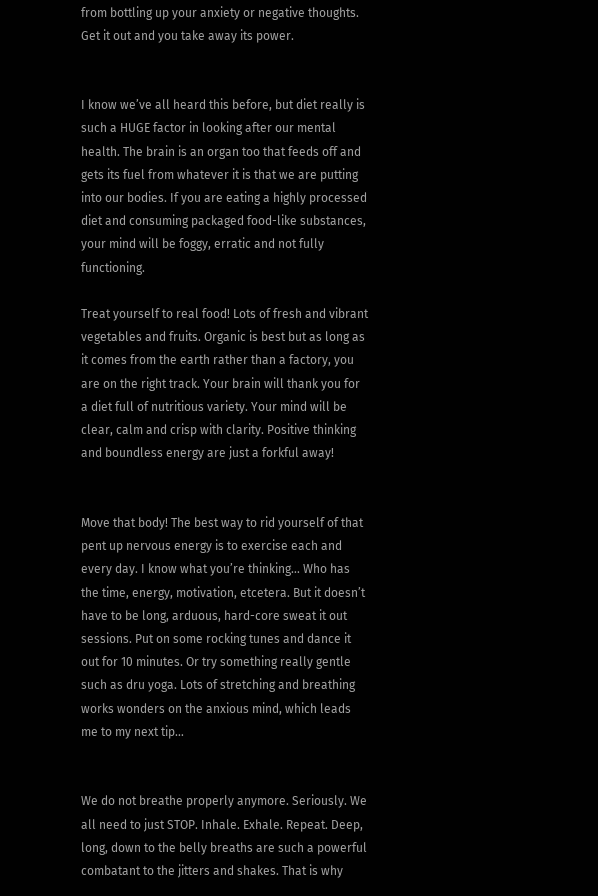from bottling up your anxiety or negative thoughts. Get it out and you take away its power.


I know we’ve all heard this before, but diet really is such a HUGE factor in looking after our mental health. The brain is an organ too that feeds off and gets its fuel from whatever it is that we are putting into our bodies. If you are eating a highly processed diet and consuming packaged food-like substances, your mind will be foggy, erratic and not fully functioning.

Treat yourself to real food! Lots of fresh and vibrant vegetables and fruits. Organic is best but as long as it comes from the earth rather than a factory, you are on the right track. Your brain will thank you for a diet full of nutritious variety. Your mind will be clear, calm and crisp with clarity. Positive thinking and boundless energy are just a forkful away!


Move that body! The best way to rid yourself of that pent up nervous energy is to exercise each and every day. I know what you’re thinking… Who has the time, energy, motivation, etcetera. But it doesn’t have to be long, arduous, hard-core sweat it out sessions. Put on some rocking tunes and dance it out for 10 minutes. Or try something really gentle such as dru yoga. Lots of stretching and breathing works wonders on the anxious mind, which leads me to my next tip…


We do not breathe properly anymore. Seriously. We all need to just STOP. Inhale. Exhale. Repeat. Deep, long, down to the belly breaths are such a powerful combatant to the jitters and shakes. That is why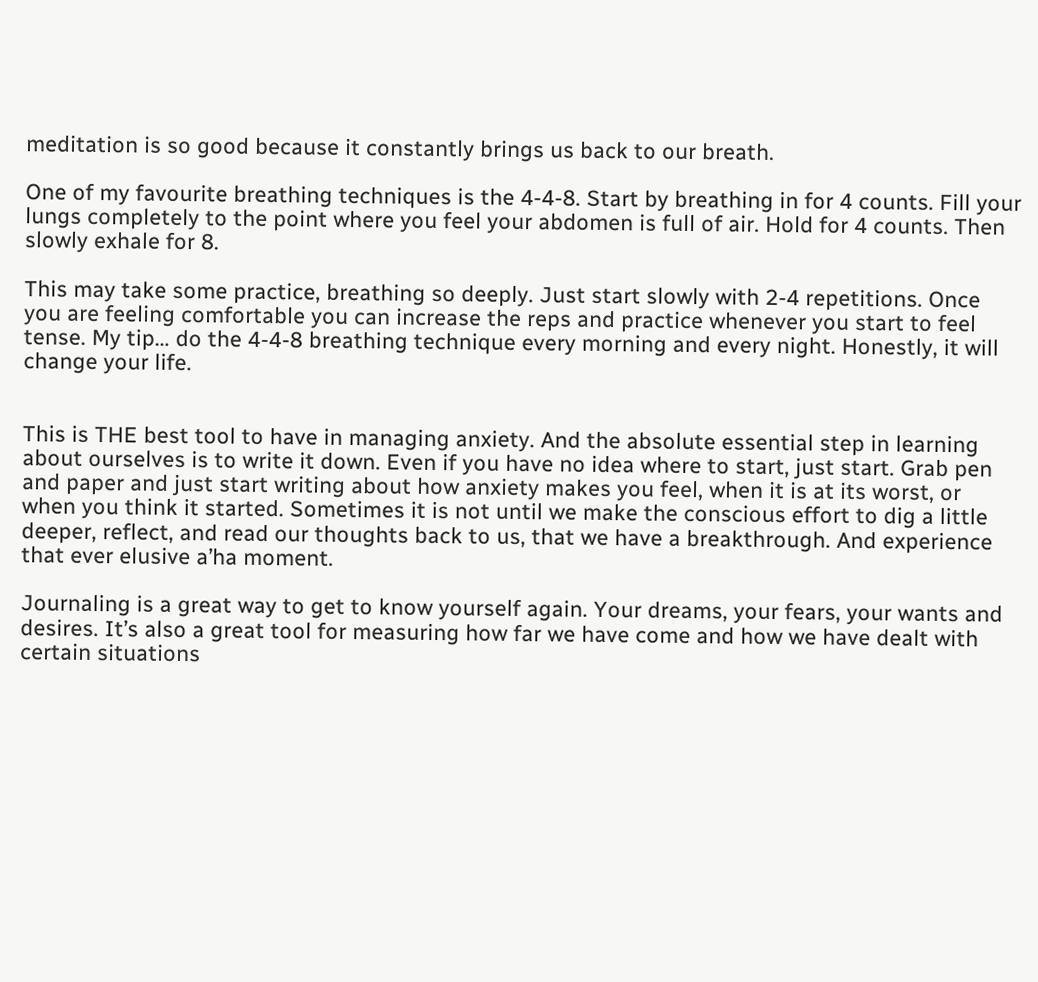meditation is so good because it constantly brings us back to our breath.

One of my favourite breathing techniques is the 4-4-8. Start by breathing in for 4 counts. Fill your lungs completely to the point where you feel your abdomen is full of air. Hold for 4 counts. Then slowly exhale for 8.

This may take some practice, breathing so deeply. Just start slowly with 2-4 repetitions. Once you are feeling comfortable you can increase the reps and practice whenever you start to feel tense. My tip… do the 4-4-8 breathing technique every morning and every night. Honestly, it will change your life.


This is THE best tool to have in managing anxiety. And the absolute essential step in learning about ourselves is to write it down. Even if you have no idea where to start, just start. Grab pen and paper and just start writing about how anxiety makes you feel, when it is at its worst, or when you think it started. Sometimes it is not until we make the conscious effort to dig a little deeper, reflect, and read our thoughts back to us, that we have a breakthrough. And experience that ever elusive a’ha moment.

Journaling is a great way to get to know yourself again. Your dreams, your fears, your wants and desires. It’s also a great tool for measuring how far we have come and how we have dealt with certain situations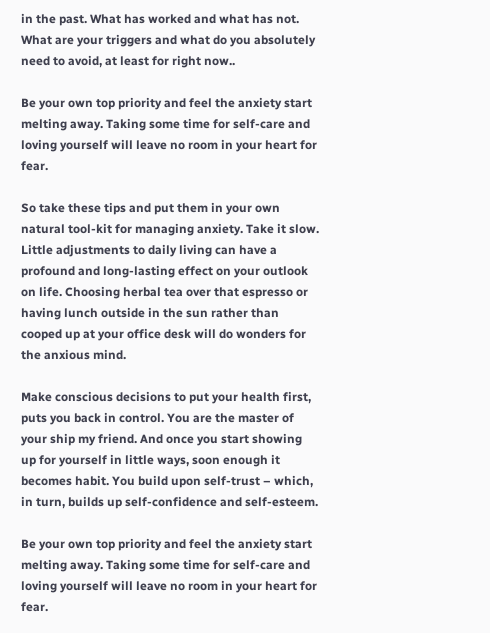in the past. What has worked and what has not. What are your triggers and what do you absolutely need to avoid, at least for right now..

Be your own top priority and feel the anxiety start melting away. Taking some time for self-care and loving yourself will leave no room in your heart for fear.

So take these tips and put them in your own natural tool-kit for managing anxiety. Take it slow. Little adjustments to daily living can have a profound and long-lasting effect on your outlook on life. Choosing herbal tea over that espresso or having lunch outside in the sun rather than cooped up at your office desk will do wonders for the anxious mind.

Make conscious decisions to put your health first, puts you back in control. You are the master of your ship my friend. And once you start showing up for yourself in little ways, soon enough it becomes habit. You build upon self-trust – which, in turn, builds up self-confidence and self-esteem.

Be your own top priority and feel the anxiety start melting away. Taking some time for self-care and loving yourself will leave no room in your heart for fear.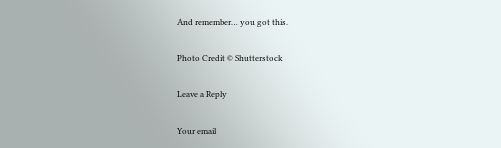And remember… you got this.

Photo Credit © Shutterstock

Leave a Reply

Your email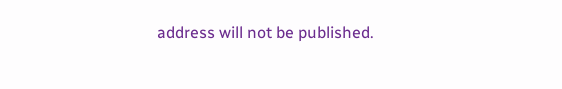address will not be published.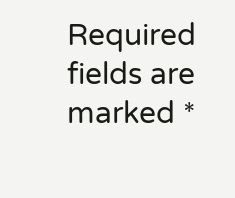Required fields are marked *